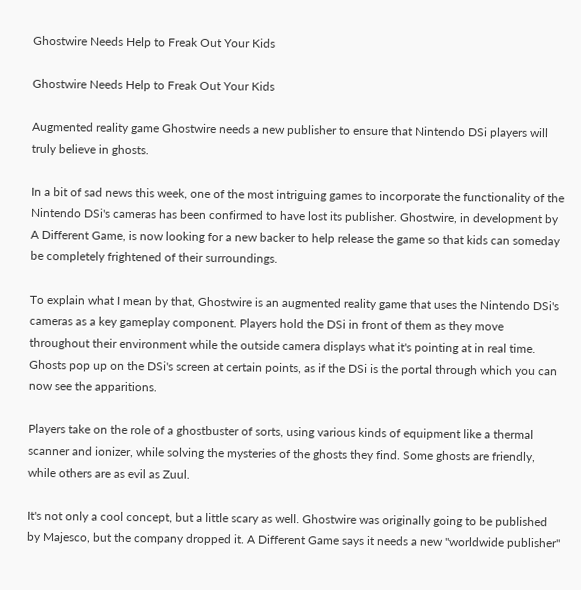Ghostwire Needs Help to Freak Out Your Kids

Ghostwire Needs Help to Freak Out Your Kids

Augmented reality game Ghostwire needs a new publisher to ensure that Nintendo DSi players will truly believe in ghosts.

In a bit of sad news this week, one of the most intriguing games to incorporate the functionality of the Nintendo DSi's cameras has been confirmed to have lost its publisher. Ghostwire, in development by A Different Game, is now looking for a new backer to help release the game so that kids can someday be completely frightened of their surroundings.

To explain what I mean by that, Ghostwire is an augmented reality game that uses the Nintendo DSi's cameras as a key gameplay component. Players hold the DSi in front of them as they move throughout their environment while the outside camera displays what it's pointing at in real time. Ghosts pop up on the DSi's screen at certain points, as if the DSi is the portal through which you can now see the apparitions.

Players take on the role of a ghostbuster of sorts, using various kinds of equipment like a thermal scanner and ionizer, while solving the mysteries of the ghosts they find. Some ghosts are friendly, while others are as evil as Zuul.

It's not only a cool concept, but a little scary as well. Ghostwire was originally going to be published by Majesco, but the company dropped it. A Different Game says it needs a new "worldwide publisher"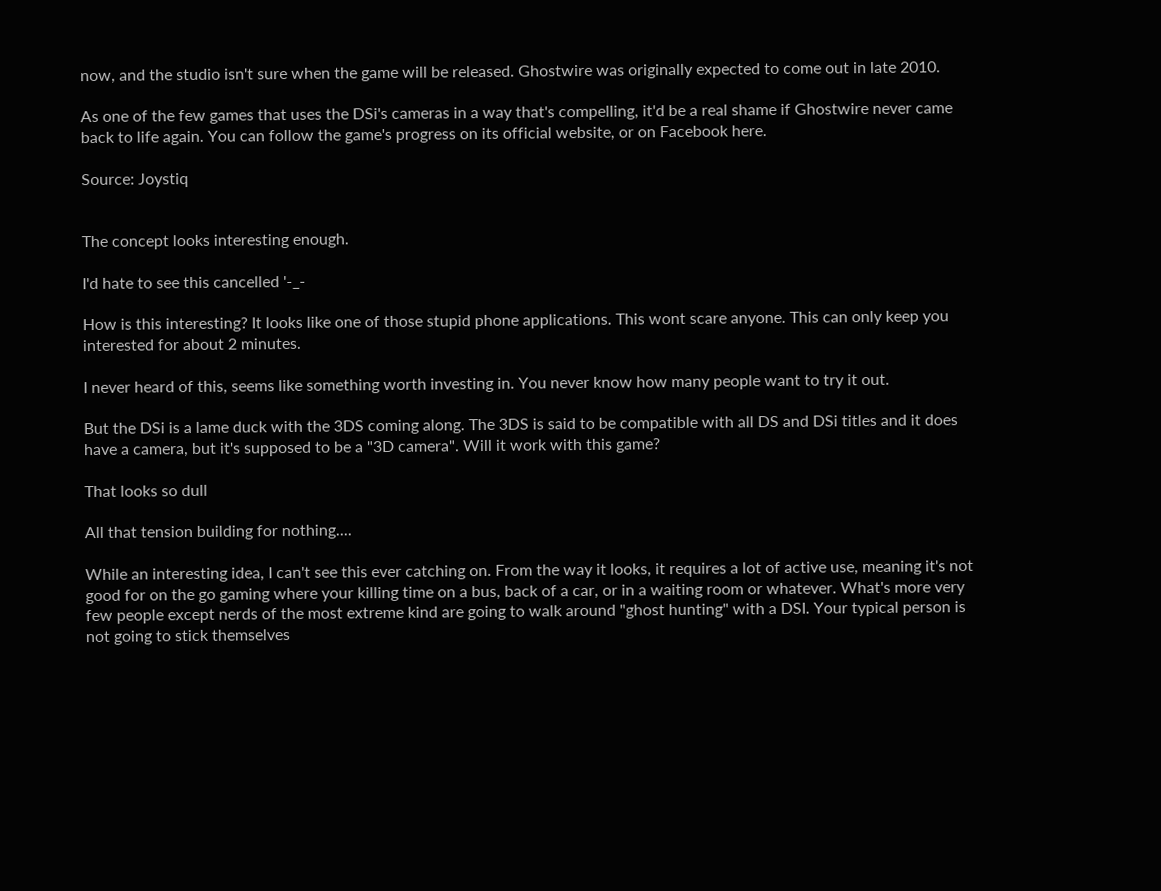now, and the studio isn't sure when the game will be released. Ghostwire was originally expected to come out in late 2010.

As one of the few games that uses the DSi's cameras in a way that's compelling, it'd be a real shame if Ghostwire never came back to life again. You can follow the game's progress on its official website, or on Facebook here.

Source: Joystiq


The concept looks interesting enough.

I'd hate to see this cancelled '-_-

How is this interesting? It looks like one of those stupid phone applications. This wont scare anyone. This can only keep you interested for about 2 minutes.

I never heard of this, seems like something worth investing in. You never know how many people want to try it out.

But the DSi is a lame duck with the 3DS coming along. The 3DS is said to be compatible with all DS and DSi titles and it does have a camera, but it's supposed to be a "3D camera". Will it work with this game?

That looks so dull

All that tension building for nothing....

While an interesting idea, I can't see this ever catching on. From the way it looks, it requires a lot of active use, meaning it's not good for on the go gaming where your killing time on a bus, back of a car, or in a waiting room or whatever. What's more very few people except nerds of the most extreme kind are going to walk around "ghost hunting" with a DSI. Your typical person is not going to stick themselves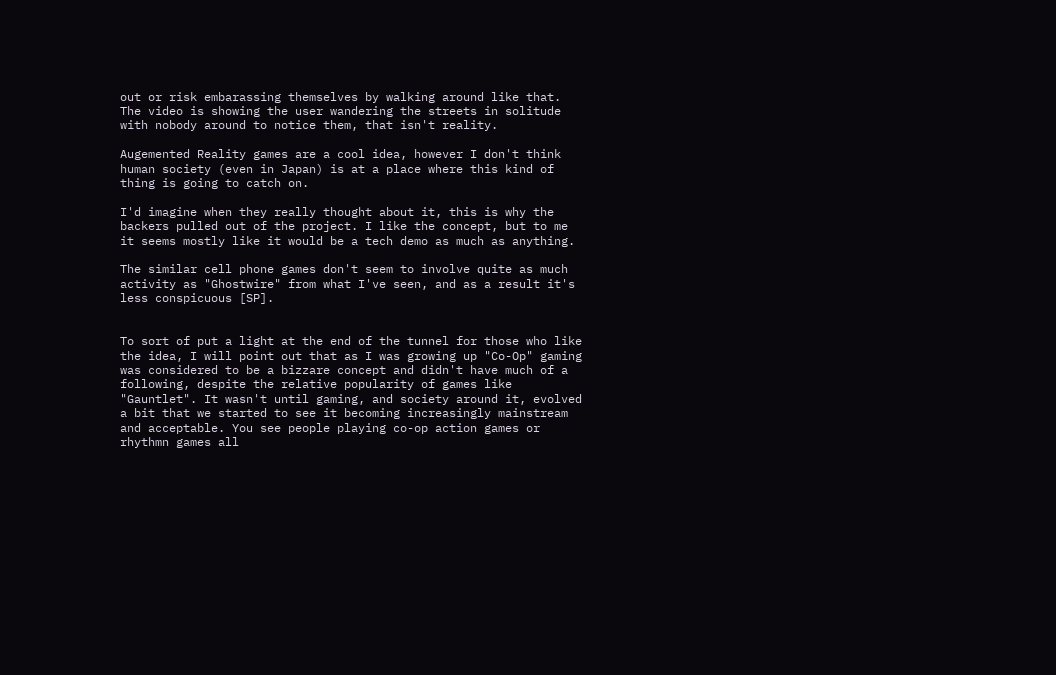out or risk embarassing themselves by walking around like that. The video is showing the user wandering the streets in solitude with nobody around to notice them, that isn't reality.

Augemented Reality games are a cool idea, however I don't think human society (even in Japan) is at a place where this kind of thing is going to catch on.

I'd imagine when they really thought about it, this is why the backers pulled out of the project. I like the concept, but to me it seems mostly like it would be a tech demo as much as anything.

The similar cell phone games don't seem to involve quite as much activity as "Ghostwire" from what I've seen, and as a result it's less conspicuous [SP].


To sort of put a light at the end of the tunnel for those who like the idea, I will point out that as I was growing up "Co-Op" gaming was considered to be a bizzare concept and didn't have much of a following, despite the relative popularity of games like "Gauntlet". It wasn't until gaming, and society around it, evolved a bit that we started to see it becoming increasingly mainstream and acceptable. You see people playing co-op action games or rhythmn games all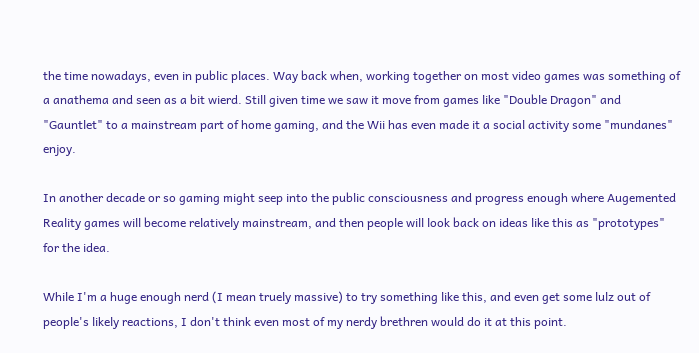the time nowadays, even in public places. Way back when, working together on most video games was something of a anathema and seen as a bit wierd. Still given time we saw it move from games like "Double Dragon" and "Gauntlet" to a mainstream part of home gaming, and the Wii has even made it a social activity some "mundanes" enjoy.

In another decade or so gaming might seep into the public consciousness and progress enough where Augemented Reality games will become relatively mainstream, and then people will look back on ideas like this as "prototypes" for the idea.

While I'm a huge enough nerd (I mean truely massive) to try something like this, and even get some lulz out of people's likely reactions, I don't think even most of my nerdy brethren would do it at this point.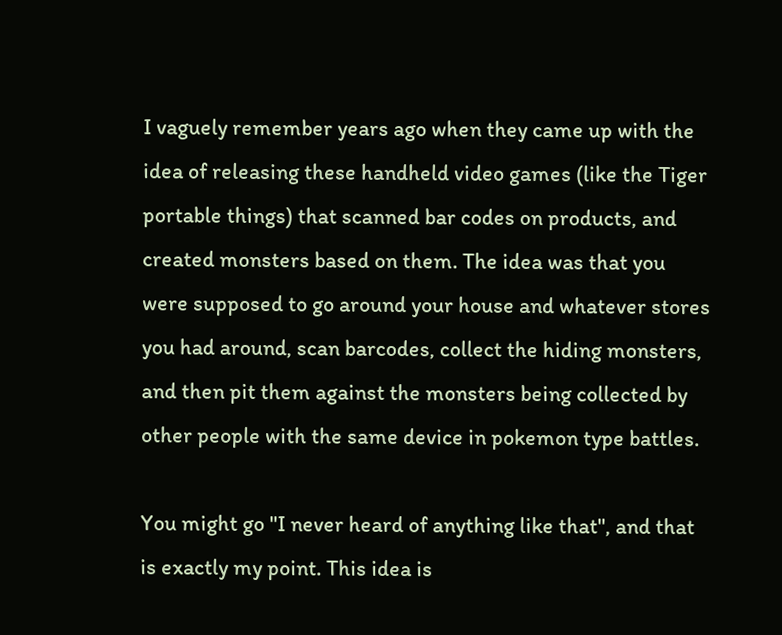I vaguely remember years ago when they came up with the idea of releasing these handheld video games (like the Tiger portable things) that scanned bar codes on products, and created monsters based on them. The idea was that you were supposed to go around your house and whatever stores you had around, scan barcodes, collect the hiding monsters, and then pit them against the monsters being collected by other people with the same device in pokemon type battles.

You might go "I never heard of anything like that", and that is exactly my point. This idea is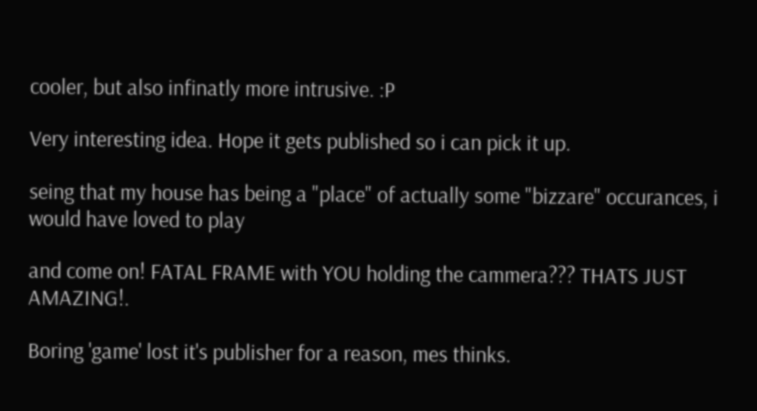cooler, but also infinatly more intrusive. :P

Very interesting idea. Hope it gets published so i can pick it up.

seing that my house has being a "place" of actually some "bizzare" occurances, i would have loved to play

and come on! FATAL FRAME with YOU holding the cammera??? THATS JUST AMAZING!.

Boring 'game' lost it's publisher for a reason, mes thinks.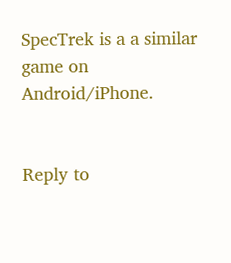SpecTrek is a a similar game on Android/iPhone.


Reply to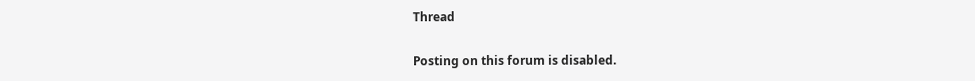Thread

Posting on this forum is disabled.